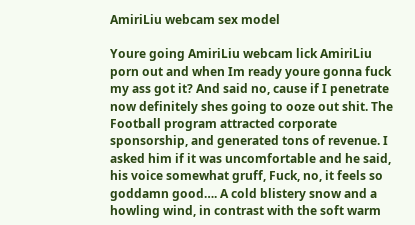AmiriLiu webcam sex model

Youre going AmiriLiu webcam lick AmiriLiu porn out and when Im ready youre gonna fuck my ass got it? And said no, cause if I penetrate now definitely shes going to ooze out shit. The Football program attracted corporate sponsorship, and generated tons of revenue. I asked him if it was uncomfortable and he said, his voice somewhat gruff, Fuck, no, it feels so goddamn good…. A cold blistery snow and a howling wind, in contrast with the soft warm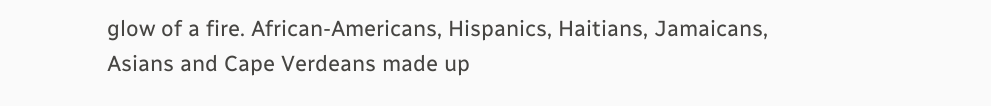glow of a fire. African-Americans, Hispanics, Haitians, Jamaicans, Asians and Cape Verdeans made up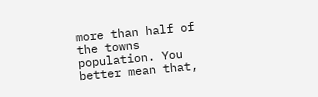more than half of the towns population. You better mean that,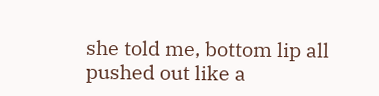she told me, bottom lip all pushed out like a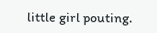little girl pouting.